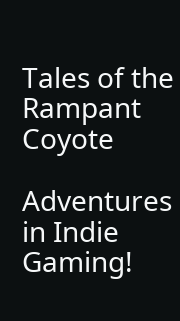Tales of the Rampant Coyote

Adventures in Indie Gaming!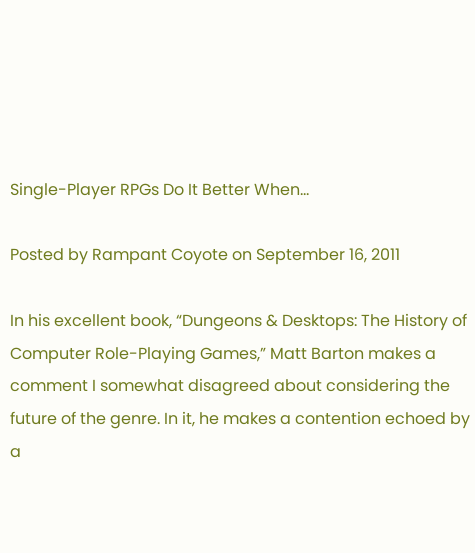Single-Player RPGs Do It Better When…

Posted by Rampant Coyote on September 16, 2011

In his excellent book, “Dungeons & Desktops: The History of Computer Role-Playing Games,” Matt Barton makes a comment I somewhat disagreed about considering the future of the genre. In it, he makes a contention echoed by a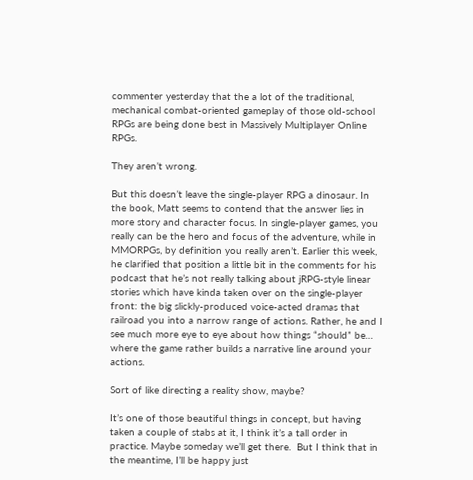commenter yesterday that the a lot of the traditional, mechanical combat-oriented gameplay of those old-school RPGs are being done best in Massively Multiplayer Online RPGs.

They aren’t wrong.

But this doesn’t leave the single-player RPG a dinosaur. In the book, Matt seems to contend that the answer lies in more story and character focus. In single-player games, you really can be the hero and focus of the adventure, while in MMORPGs, by definition you really aren’t. Earlier this week, he clarified that position a little bit in the comments for his podcast that he’s not really talking about jRPG-style linear stories which have kinda taken over on the single-player front: the big slickly-produced voice-acted dramas that railroad you into a narrow range of actions. Rather, he and I see much more eye to eye about how things “should” be… where the game rather builds a narrative line around your actions.

Sort of like directing a reality show, maybe?

It’s one of those beautiful things in concept, but having taken a couple of stabs at it, I think it’s a tall order in practice. Maybe someday we’ll get there.  But I think that in the meantime, I’ll be happy just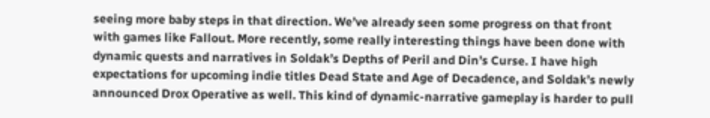seeing more baby steps in that direction. We’ve already seen some progress on that front with games like Fallout. More recently, some really interesting things have been done with dynamic quests and narratives in Soldak’s Depths of Peril and Din’s Curse. I have high expectations for upcoming indie titles Dead State and Age of Decadence, and Soldak’s newly announced Drox Operative as well. This kind of dynamic-narrative gameplay is harder to pull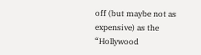off (but maybe not as expensive) as the “Hollywood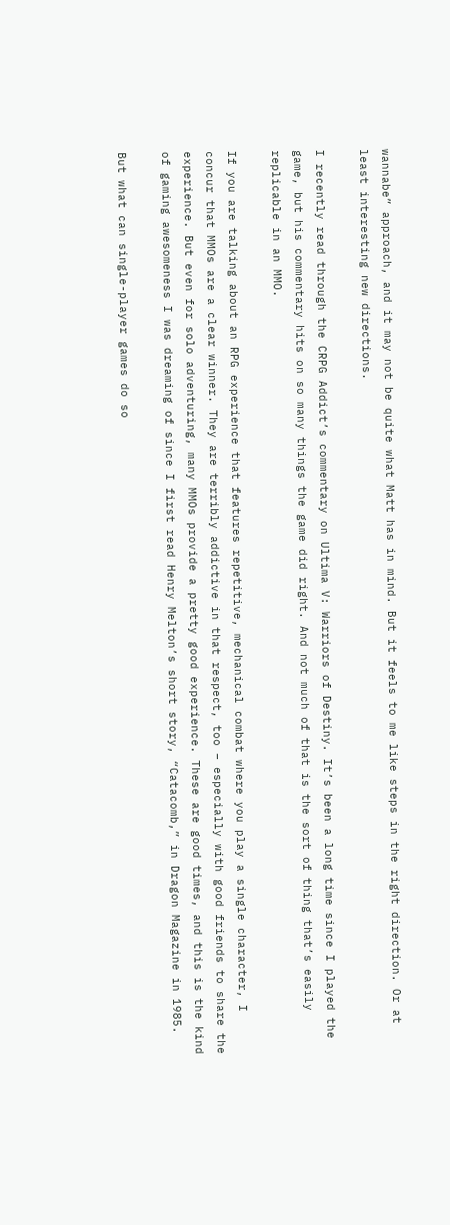wannabe” approach, and it may not be quite what Matt has in mind. But it feels to me like steps in the right direction. Or at least interesting new directions.

I recently read through the CRPG Addict’s commentary on Ultima V: Warriors of Destiny. It’s been a long time since I played the game, but his commentary hits on so many things the game did right. And not much of that is the sort of thing that’s easily replicable in an MMO.

If you are talking about an RPG experience that features repetitive, mechanical combat where you play a single character, I concur that MMOs are a clear winner. They are terribly addictive in that respect, too – especially with good friends to share the experience. But even for solo adventuring, many MMOs provide a pretty good experience. These are good times, and this is the kind of gaming awesomeness I was dreaming of since I first read Henry Melton’s short story, “Catacomb,” in Dragon Magazine in 1985.

But what can single-player games do so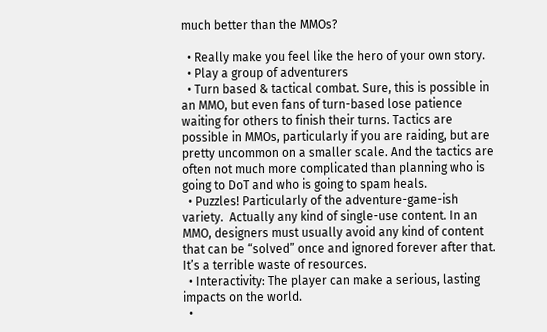much better than the MMOs?

  • Really make you feel like the hero of your own story.
  • Play a group of adventurers
  • Turn based & tactical combat. Sure, this is possible in an MMO, but even fans of turn-based lose patience waiting for others to finish their turns. Tactics are possible in MMOs, particularly if you are raiding, but are pretty uncommon on a smaller scale. And the tactics are often not much more complicated than planning who is going to DoT and who is going to spam heals.
  • Puzzles! Particularly of the adventure-game-ish variety.  Actually any kind of single-use content. In an MMO, designers must usually avoid any kind of content that can be “solved” once and ignored forever after that.  It’s a terrible waste of resources.
  • Interactivity: The player can make a serious, lasting impacts on the world.
  •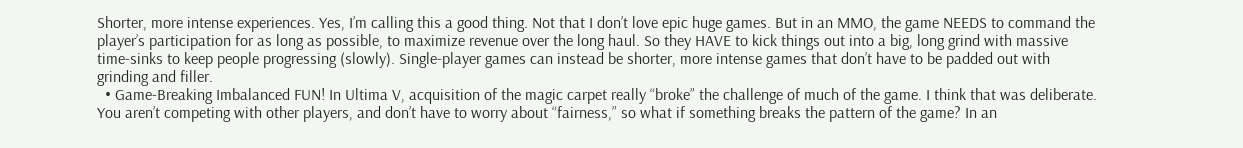Shorter, more intense experiences. Yes, I’m calling this a good thing. Not that I don’t love epic huge games. But in an MMO, the game NEEDS to command the player’s participation for as long as possible, to maximize revenue over the long haul. So they HAVE to kick things out into a big, long grind with massive time-sinks to keep people progressing (slowly). Single-player games can instead be shorter, more intense games that don’t have to be padded out with grinding and filler.
  • Game-Breaking Imbalanced FUN! In Ultima V, acquisition of the magic carpet really “broke” the challenge of much of the game. I think that was deliberate. You aren’t competing with other players, and don’t have to worry about “fairness,” so what if something breaks the pattern of the game? In an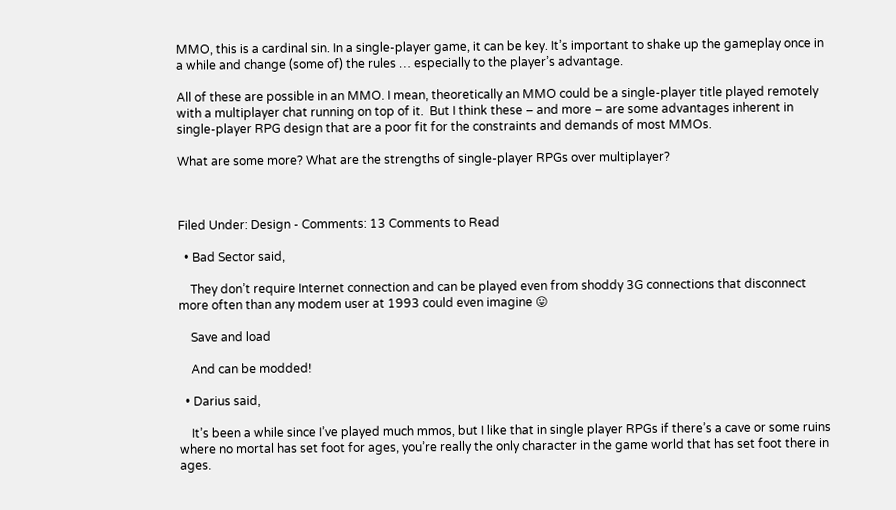MMO, this is a cardinal sin. In a single-player game, it can be key. It’s important to shake up the gameplay once in a while and change (some of) the rules … especially to the player’s advantage.

All of these are possible in an MMO. I mean, theoretically an MMO could be a single-player title played remotely with a multiplayer chat running on top of it.  But I think these – and more – are some advantages inherent in single-player RPG design that are a poor fit for the constraints and demands of most MMOs.

What are some more? What are the strengths of single-player RPGs over multiplayer?



Filed Under: Design - Comments: 13 Comments to Read

  • Bad Sector said,

    They don’t require Internet connection and can be played even from shoddy 3G connections that disconnect more often than any modem user at 1993 could even imagine 😛

    Save and load

    And can be modded!

  • Darius said,

    It’s been a while since I’ve played much mmos, but I like that in single player RPGs if there’s a cave or some ruins where no mortal has set foot for ages, you’re really the only character in the game world that has set foot there in ages.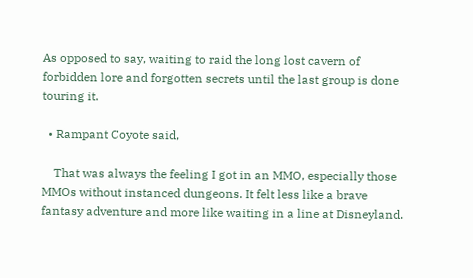As opposed to say, waiting to raid the long lost cavern of forbidden lore and forgotten secrets until the last group is done touring it.

  • Rampant Coyote said,

    That was always the feeling I got in an MMO, especially those MMOs without instanced dungeons. It felt less like a brave fantasy adventure and more like waiting in a line at Disneyland.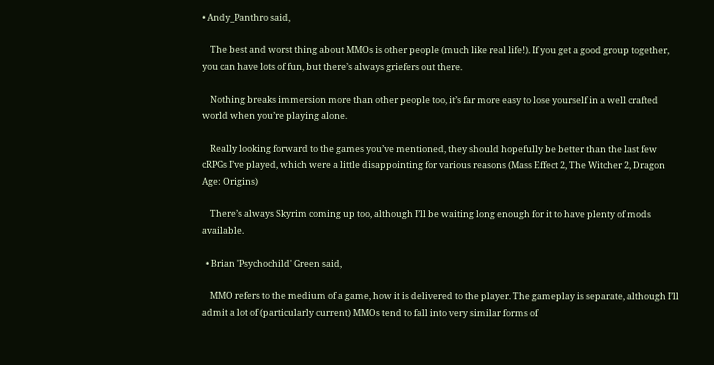• Andy_Panthro said,

    The best and worst thing about MMOs is other people (much like real life!). If you get a good group together, you can have lots of fun, but there’s always griefers out there.

    Nothing breaks immersion more than other people too, it’s far more easy to lose yourself in a well crafted world when you’re playing alone.

    Really looking forward to the games you’ve mentioned, they should hopefully be better than the last few cRPGs I’ve played, which were a little disappointing for various reasons (Mass Effect 2, The Witcher 2, Dragon Age: Origins)

    There’s always Skyrim coming up too, although I’ll be waiting long enough for it to have plenty of mods available.

  • Brian 'Psychochild' Green said,

    MMO refers to the medium of a game, how it is delivered to the player. The gameplay is separate, although I’ll admit a lot of (particularly current) MMOs tend to fall into very similar forms of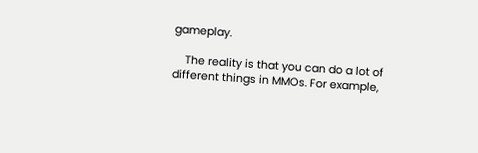gameplay.

    The reality is that you can do a lot of different things in MMOs. For example,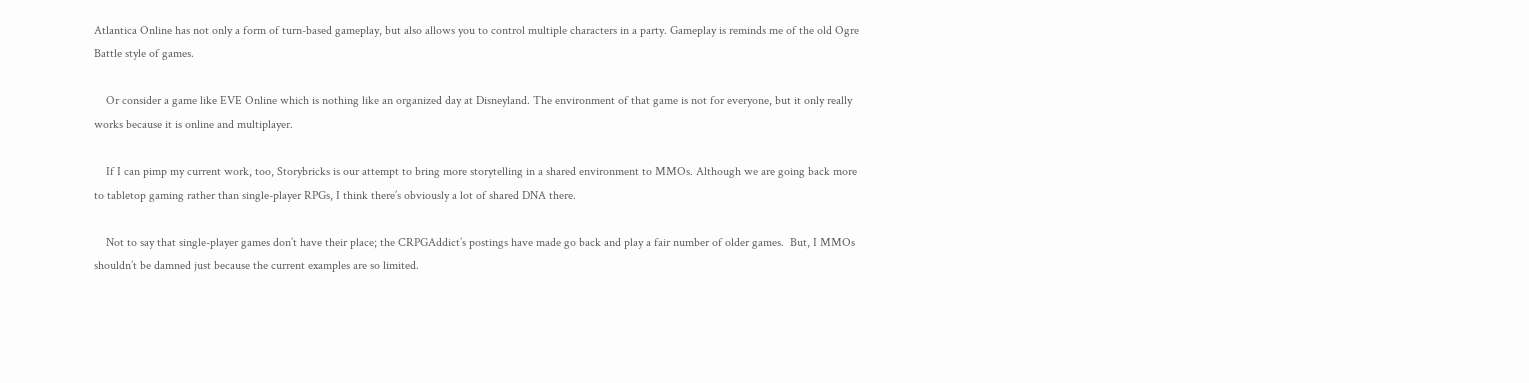Atlantica Online has not only a form of turn-based gameplay, but also allows you to control multiple characters in a party. Gameplay is reminds me of the old Ogre Battle style of games.

    Or consider a game like EVE Online which is nothing like an organized day at Disneyland. The environment of that game is not for everyone, but it only really works because it is online and multiplayer.

    If I can pimp my current work, too, Storybricks is our attempt to bring more storytelling in a shared environment to MMOs. Although we are going back more to tabletop gaming rather than single-player RPGs, I think there’s obviously a lot of shared DNA there.

    Not to say that single-player games don’t have their place; the CRPGAddict’s postings have made go back and play a fair number of older games.  But, I MMOs shouldn’t be damned just because the current examples are so limited.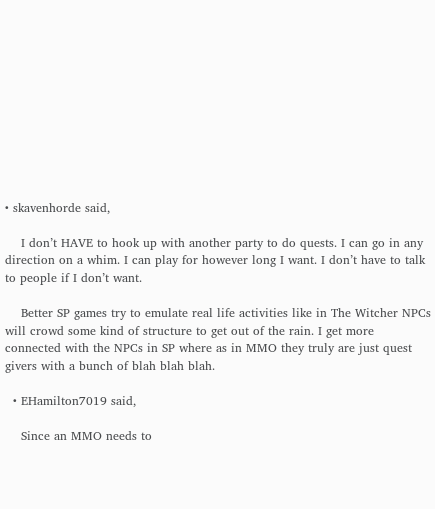• skavenhorde said,

    I don’t HAVE to hook up with another party to do quests. I can go in any direction on a whim. I can play for however long I want. I don’t have to talk to people if I don’t want.

    Better SP games try to emulate real life activities like in The Witcher NPCs will crowd some kind of structure to get out of the rain. I get more connected with the NPCs in SP where as in MMO they truly are just quest givers with a bunch of blah blah blah.

  • EHamilton7019 said,

    Since an MMO needs to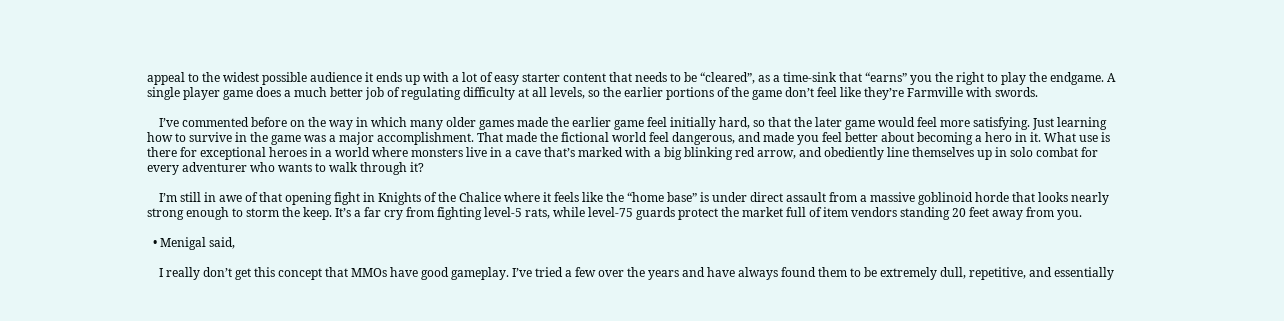appeal to the widest possible audience it ends up with a lot of easy starter content that needs to be “cleared”, as a time-sink that “earns” you the right to play the endgame. A single player game does a much better job of regulating difficulty at all levels, so the earlier portions of the game don’t feel like they’re Farmville with swords.

    I’ve commented before on the way in which many older games made the earlier game feel initially hard, so that the later game would feel more satisfying. Just learning how to survive in the game was a major accomplishment. That made the fictional world feel dangerous, and made you feel better about becoming a hero in it. What use is there for exceptional heroes in a world where monsters live in a cave that’s marked with a big blinking red arrow, and obediently line themselves up in solo combat for every adventurer who wants to walk through it?

    I’m still in awe of that opening fight in Knights of the Chalice where it feels like the “home base” is under direct assault from a massive goblinoid horde that looks nearly strong enough to storm the keep. It’s a far cry from fighting level-5 rats, while level-75 guards protect the market full of item vendors standing 20 feet away from you.

  • Menigal said,

    I really don’t get this concept that MMOs have good gameplay. I’ve tried a few over the years and have always found them to be extremely dull, repetitive, and essentially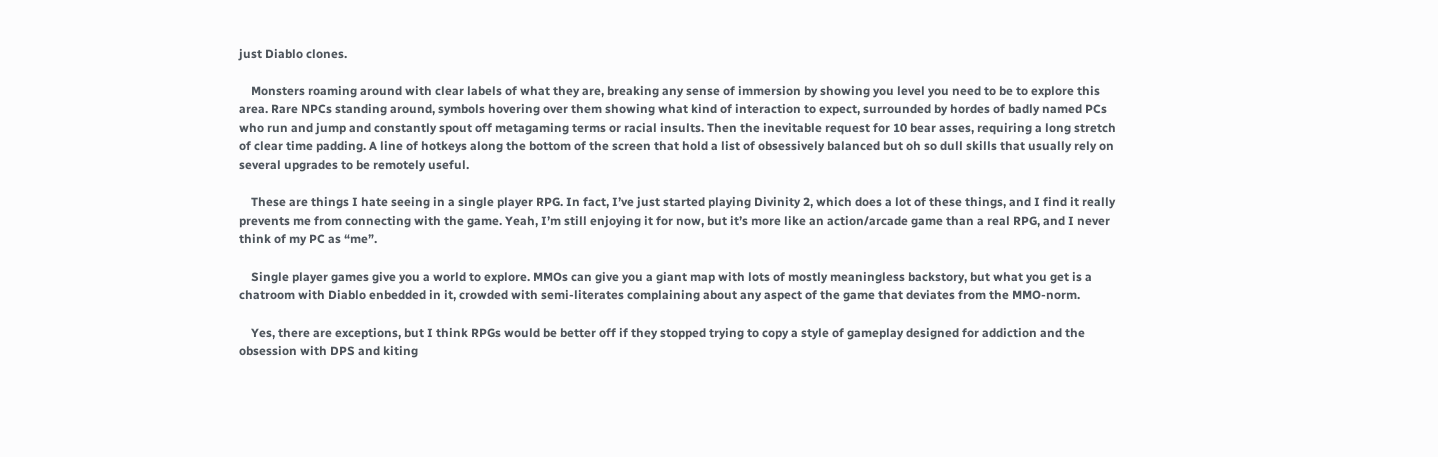just Diablo clones.

    Monsters roaming around with clear labels of what they are, breaking any sense of immersion by showing you level you need to be to explore this area. Rare NPCs standing around, symbols hovering over them showing what kind of interaction to expect, surrounded by hordes of badly named PCs who run and jump and constantly spout off metagaming terms or racial insults. Then the inevitable request for 10 bear asses, requiring a long stretch of clear time padding. A line of hotkeys along the bottom of the screen that hold a list of obsessively balanced but oh so dull skills that usually rely on several upgrades to be remotely useful.

    These are things I hate seeing in a single player RPG. In fact, I’ve just started playing Divinity 2, which does a lot of these things, and I find it really prevents me from connecting with the game. Yeah, I’m still enjoying it for now, but it’s more like an action/arcade game than a real RPG, and I never think of my PC as “me”.

    Single player games give you a world to explore. MMOs can give you a giant map with lots of mostly meaningless backstory, but what you get is a chatroom with Diablo enbedded in it, crowded with semi-literates complaining about any aspect of the game that deviates from the MMO-norm.

    Yes, there are exceptions, but I think RPGs would be better off if they stopped trying to copy a style of gameplay designed for addiction and the obsession with DPS and kiting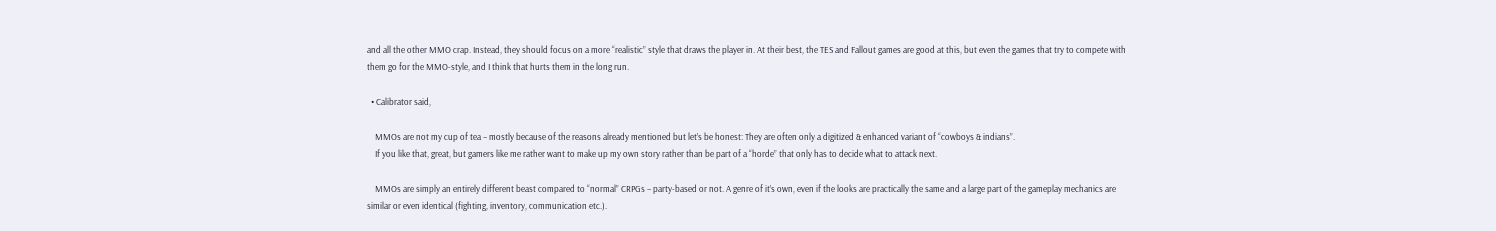and all the other MMO crap. Instead, they should focus on a more “realistic” style that draws the player in. At their best, the TES and Fallout games are good at this, but even the games that try to compete with them go for the MMO-style, and I think that hurts them in the long run.

  • Calibrator said,

    MMOs are not my cup of tea – mostly because of the reasons already mentioned but let’s be honest: They are often only a digitized & enhanced variant of “cowboys & indians”.
    If you like that, great, but gamers like me rather want to make up my own story rather than be part of a “horde” that only has to decide what to attack next.

    MMOs are simply an entirely different beast compared to “normal” CRPGs – party-based or not. A genre of it’s own, even if the looks are practically the same and a large part of the gameplay mechanics are similar or even identical (fighting, inventory, communication etc.).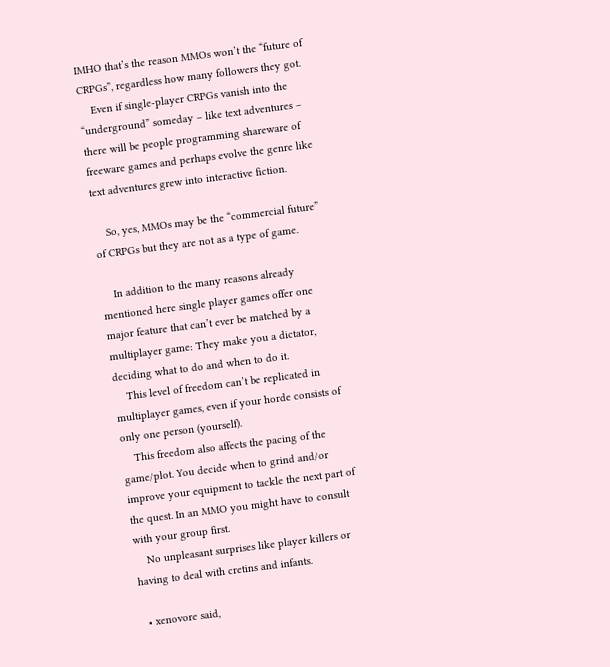IMHO that’s the reason MMOs won’t the “future of CRPGs”, regardless how many followers they got.
    Even if single-player CRPGs vanish into the “underground” someday – like text adventures – there will be people programming shareware of freeware games and perhaps evolve the genre like text adventures grew into interactive fiction.

    So, yes, MMOs may be the “commercial future” of CRPGs but they are not as a type of game.

    In addition to the many reasons already mentioned here single player games offer one major feature that can’t ever be matched by a multiplayer game: They make you a dictator, deciding what to do and when to do it.
    This level of freedom can’t be replicated in multiplayer games, even if your horde consists of only one person (yourself).
    This freedom also affects the pacing of the game/plot. You decide when to grind and/or improve your equipment to tackle the next part of the quest. In an MMO you might have to consult with your group first.
    No unpleasant surprises like player killers or having to deal with cretins and infants.

  • xenovore said,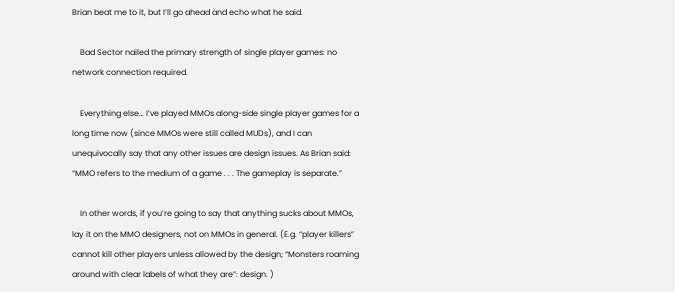Brian beat me to it, but I’ll go ahead and echo what he said.

    Bad Sector nailed the primary strength of single player games: no network connection required.

    Everything else… I’ve played MMOs along-side single player games for a long time now (since MMOs were still called MUDs), and I can unequivocally say that any other issues are design issues. As Brian said: “MMO refers to the medium of a game . . . The gameplay is separate.”

    In other words, if you’re going to say that anything sucks about MMOs, lay it on the MMO designers, not on MMOs in general. (E.g. “player killers” cannot kill other players unless allowed by the design; “Monsters roaming around with clear labels of what they are”: design. )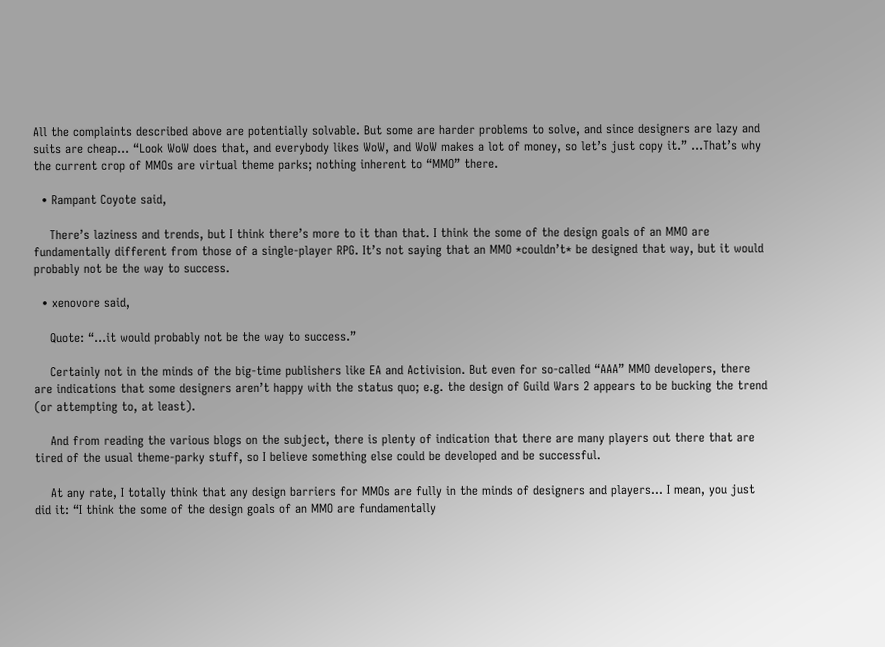All the complaints described above are potentially solvable. But some are harder problems to solve, and since designers are lazy and suits are cheap… “Look WoW does that, and everybody likes WoW, and WoW makes a lot of money, so let’s just copy it.” …That’s why the current crop of MMOs are virtual theme parks; nothing inherent to “MMO” there.

  • Rampant Coyote said,

    There’s laziness and trends, but I think there’s more to it than that. I think the some of the design goals of an MMO are fundamentally different from those of a single-player RPG. It’s not saying that an MMO *couldn’t* be designed that way, but it would probably not be the way to success.

  • xenovore said,

    Quote: “…it would probably not be the way to success.”

    Certainly not in the minds of the big-time publishers like EA and Activision. But even for so-called “AAA” MMO developers, there are indications that some designers aren’t happy with the status quo; e.g. the design of Guild Wars 2 appears to be bucking the trend (or attempting to, at least).

    And from reading the various blogs on the subject, there is plenty of indication that there are many players out there that are tired of the usual theme-parky stuff, so I believe something else could be developed and be successful.

    At any rate, I totally think that any design barriers for MMOs are fully in the minds of designers and players… I mean, you just did it: “I think the some of the design goals of an MMO are fundamentally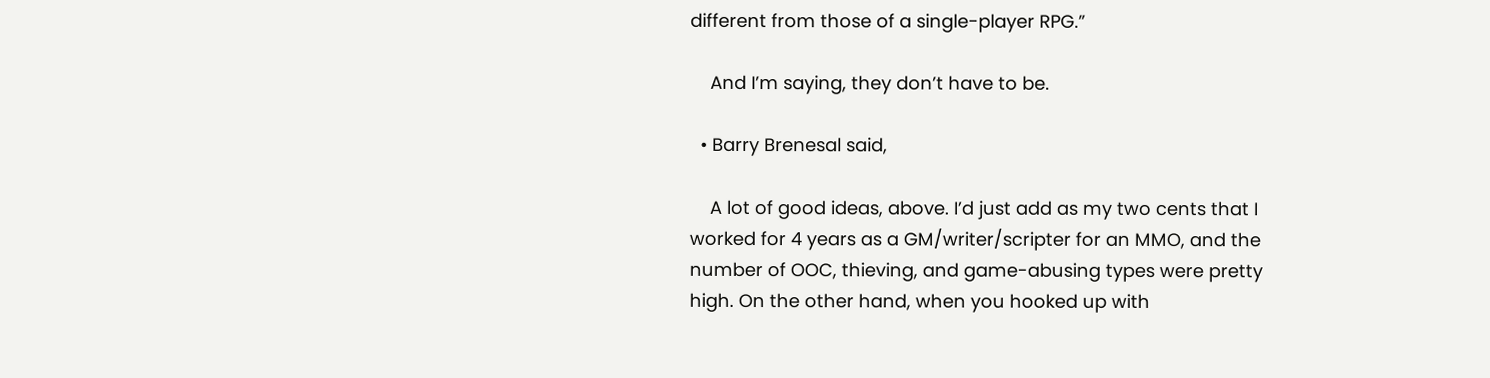different from those of a single-player RPG.”

    And I’m saying, they don’t have to be.

  • Barry Brenesal said,

    A lot of good ideas, above. I’d just add as my two cents that I worked for 4 years as a GM/writer/scripter for an MMO, and the number of OOC, thieving, and game-abusing types were pretty high. On the other hand, when you hooked up with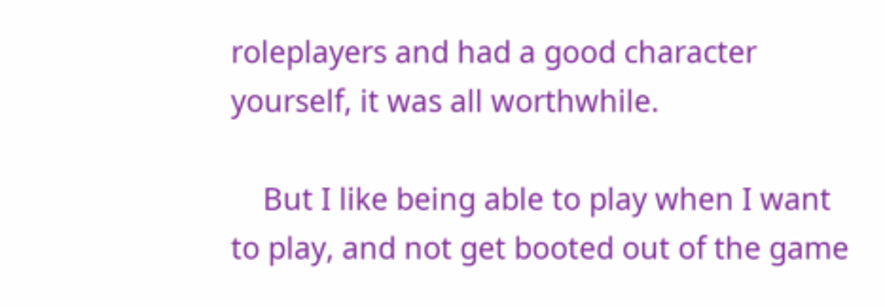roleplayers and had a good character yourself, it was all worthwhile.

    But I like being able to play when I want to play, and not get booted out of the game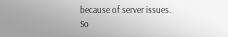because of server issues. So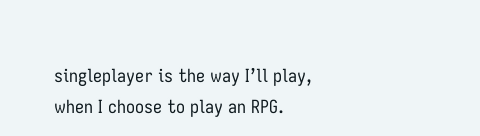singleplayer is the way I’ll play, when I choose to play an RPG.